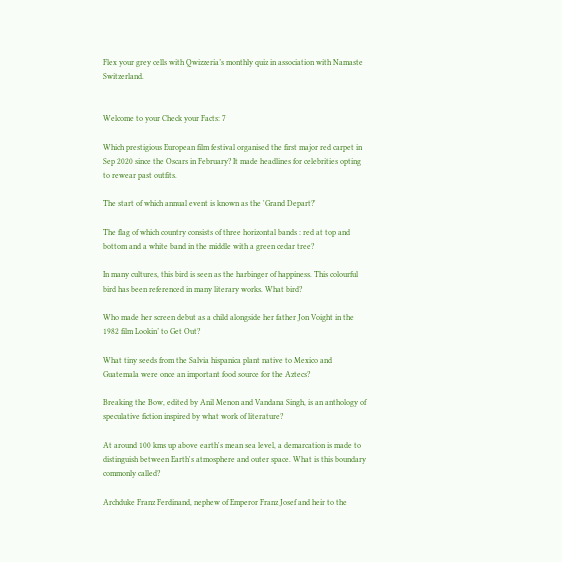Flex your grey cells with Qwizzeria’s monthly quiz in association with Namaste Switzerland.


Welcome to your Check your Facts: 7

Which prestigious European film festival organised the first major red carpet in Sep 2020 since the Oscars in February? It made headlines for celebrities opting to rewear past outfits.

The start of which annual event is known as the 'Grand Depart?'

The flag of which country consists of three horizontal bands : red at top and bottom and a white band in the middle with a green cedar tree?

In many cultures, this bird is seen as the harbinger of happiness. This colourful bird has been referenced in many literary works. What bird?

Who made her screen debut as a child alongside her father Jon Voight in the 1982 film Lookin’ to Get Out?

What tiny seeds from the Salvia hispanica plant native to Mexico and Guatemala were once an important food source for the Aztecs?

Breaking the Bow, edited by Anil Menon and Vandana Singh, is an anthology of speculative fiction inspired by what work of literature?

At around 100 kms up above earth's mean sea level, a demarcation is made to distinguish between Earth's atmosphere and outer space. What is this boundary commonly called?

Archduke Franz Ferdinand, nephew of Emperor Franz Josef and heir to the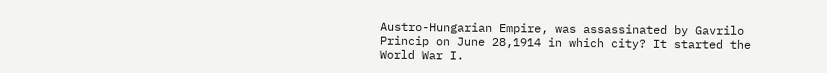Austro-Hungarian Empire, was assassinated by Gavrilo Princip on June 28,1914 in which city? It started the World War I.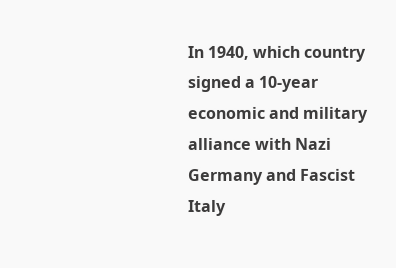In 1940, which country signed a 10-year economic and military alliance with Nazi Germany and Fascist Italy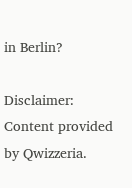in Berlin?

Disclaimer: Content provided by Qwizzeria.